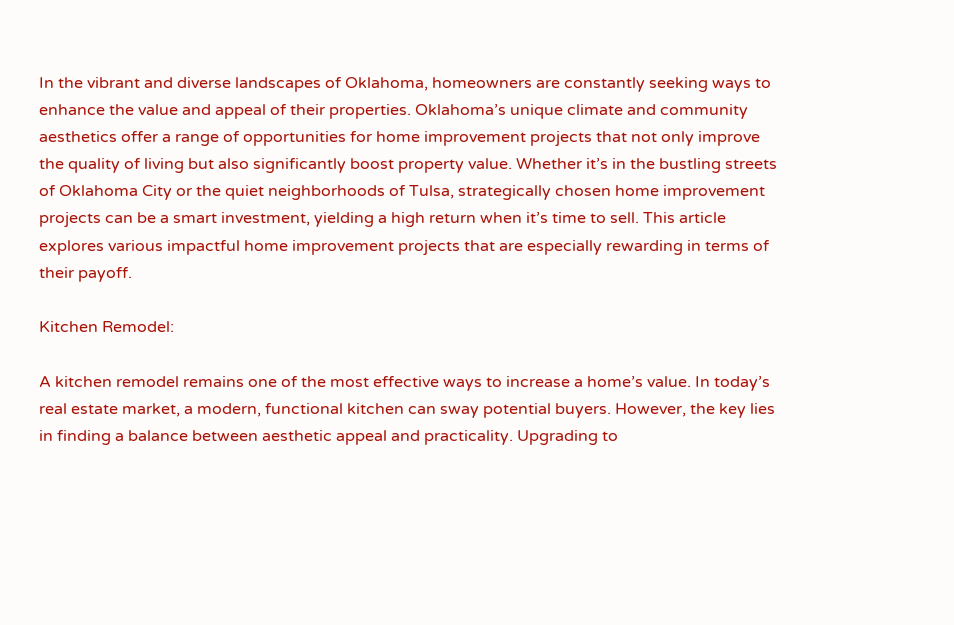In the vibrant and diverse landscapes of Oklahoma, homeowners are constantly seeking ways to enhance the value and appeal of their properties. Oklahoma’s unique climate and community aesthetics offer a range of opportunities for home improvement projects that not only improve the quality of living but also significantly boost property value. Whether it’s in the bustling streets of Oklahoma City or the quiet neighborhoods of Tulsa, strategically chosen home improvement projects can be a smart investment, yielding a high return when it’s time to sell. This article explores various impactful home improvement projects that are especially rewarding in terms of their payoff.

Kitchen Remodel:

A kitchen remodel remains one of the most effective ways to increase a home’s value. In today’s real estate market, a modern, functional kitchen can sway potential buyers. However, the key lies in finding a balance between aesthetic appeal and practicality. Upgrading to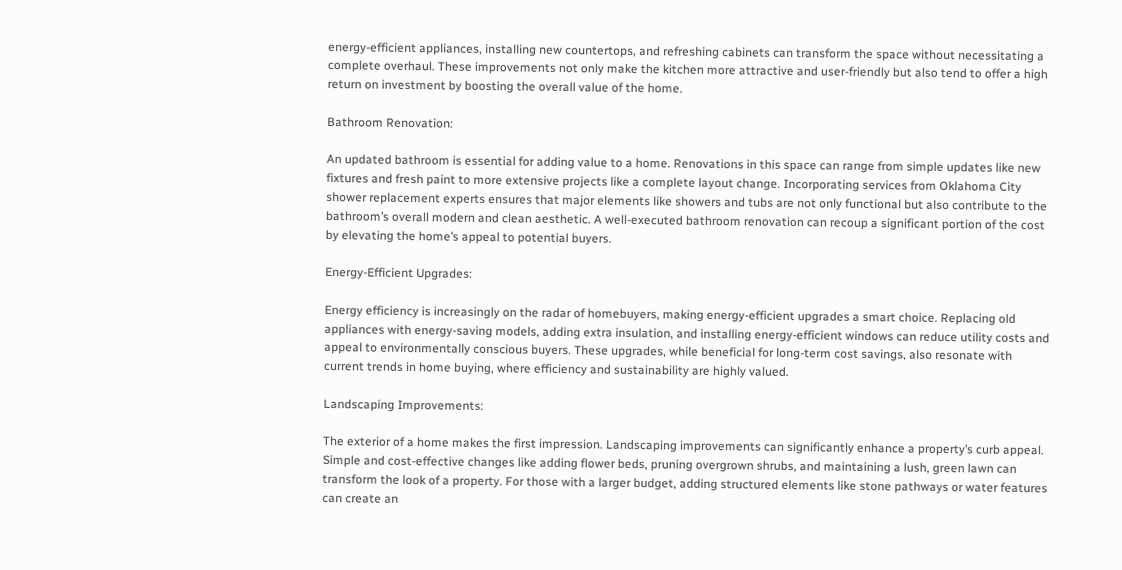energy-efficient appliances, installing new countertops, and refreshing cabinets can transform the space without necessitating a complete overhaul. These improvements not only make the kitchen more attractive and user-friendly but also tend to offer a high return on investment by boosting the overall value of the home.

Bathroom Renovation:

An updated bathroom is essential for adding value to a home. Renovations in this space can range from simple updates like new fixtures and fresh paint to more extensive projects like a complete layout change. Incorporating services from Oklahoma City shower replacement experts ensures that major elements like showers and tubs are not only functional but also contribute to the bathroom’s overall modern and clean aesthetic. A well-executed bathroom renovation can recoup a significant portion of the cost by elevating the home’s appeal to potential buyers.

Energy-Efficient Upgrades:

Energy efficiency is increasingly on the radar of homebuyers, making energy-efficient upgrades a smart choice. Replacing old appliances with energy-saving models, adding extra insulation, and installing energy-efficient windows can reduce utility costs and appeal to environmentally conscious buyers. These upgrades, while beneficial for long-term cost savings, also resonate with current trends in home buying, where efficiency and sustainability are highly valued.

Landscaping Improvements:

The exterior of a home makes the first impression. Landscaping improvements can significantly enhance a property’s curb appeal. Simple and cost-effective changes like adding flower beds, pruning overgrown shrubs, and maintaining a lush, green lawn can transform the look of a property. For those with a larger budget, adding structured elements like stone pathways or water features can create an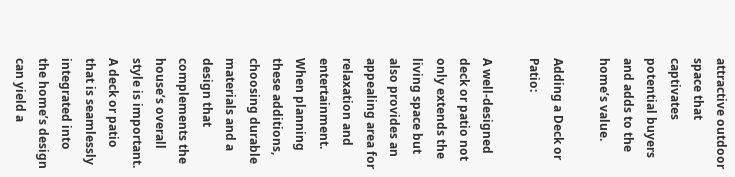attractive outdoor space that captivates potential buyers and adds to the home’s value.

Adding a Deck or Patio:

A well-designed deck or patio not only extends the living space but also provides an appealing area for relaxation and entertainment. When planning these additions, choosing durable materials and a design that complements the house’s overall style is important. A deck or patio that is seamlessly integrated into the home’s design can yield a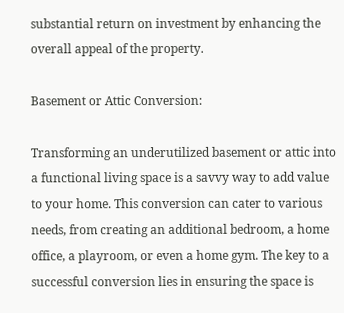substantial return on investment by enhancing the overall appeal of the property.

Basement or Attic Conversion:

Transforming an underutilized basement or attic into a functional living space is a savvy way to add value to your home. This conversion can cater to various needs, from creating an additional bedroom, a home office, a playroom, or even a home gym. The key to a successful conversion lies in ensuring the space is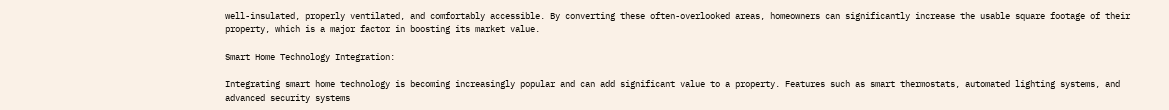well-insulated, properly ventilated, and comfortably accessible. By converting these often-overlooked areas, homeowners can significantly increase the usable square footage of their property, which is a major factor in boosting its market value.

Smart Home Technology Integration:

Integrating smart home technology is becoming increasingly popular and can add significant value to a property. Features such as smart thermostats, automated lighting systems, and advanced security systems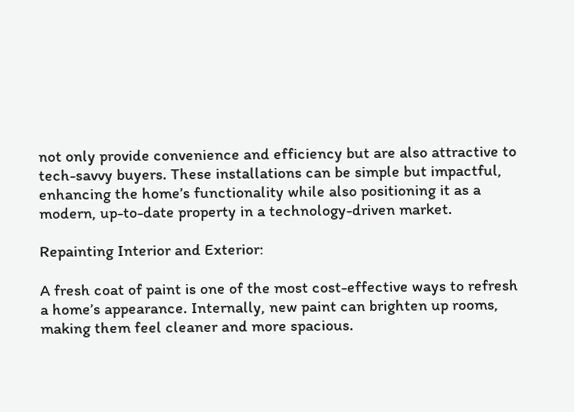not only provide convenience and efficiency but are also attractive to tech-savvy buyers. These installations can be simple but impactful, enhancing the home’s functionality while also positioning it as a modern, up-to-date property in a technology-driven market.

Repainting Interior and Exterior:

A fresh coat of paint is one of the most cost-effective ways to refresh a home’s appearance. Internally, new paint can brighten up rooms, making them feel cleaner and more spacious.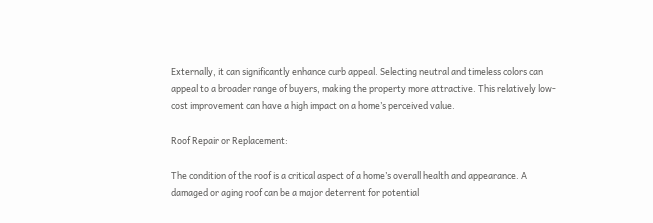Externally, it can significantly enhance curb appeal. Selecting neutral and timeless colors can appeal to a broader range of buyers, making the property more attractive. This relatively low-cost improvement can have a high impact on a home’s perceived value.

Roof Repair or Replacement:

The condition of the roof is a critical aspect of a home’s overall health and appearance. A damaged or aging roof can be a major deterrent for potential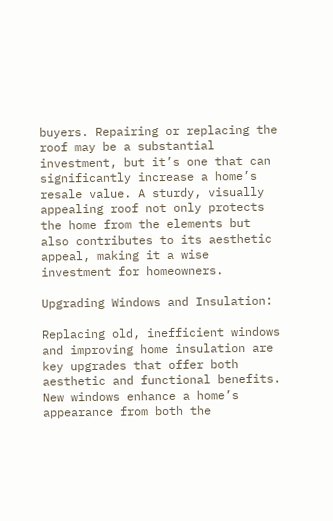buyers. Repairing or replacing the roof may be a substantial investment, but it’s one that can significantly increase a home’s resale value. A sturdy, visually appealing roof not only protects the home from the elements but also contributes to its aesthetic appeal, making it a wise investment for homeowners.

Upgrading Windows and Insulation:

Replacing old, inefficient windows and improving home insulation are key upgrades that offer both aesthetic and functional benefits. New windows enhance a home’s appearance from both the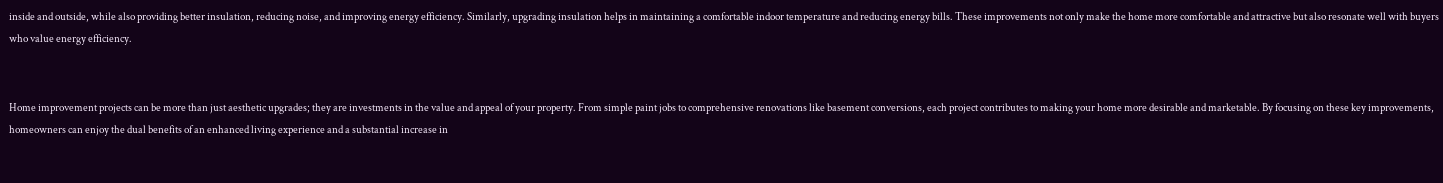inside and outside, while also providing better insulation, reducing noise, and improving energy efficiency. Similarly, upgrading insulation helps in maintaining a comfortable indoor temperature and reducing energy bills. These improvements not only make the home more comfortable and attractive but also resonate well with buyers who value energy efficiency.


Home improvement projects can be more than just aesthetic upgrades; they are investments in the value and appeal of your property. From simple paint jobs to comprehensive renovations like basement conversions, each project contributes to making your home more desirable and marketable. By focusing on these key improvements, homeowners can enjoy the dual benefits of an enhanced living experience and a substantial increase in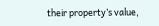their property’s value,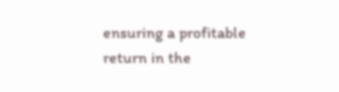ensuring a profitable return in the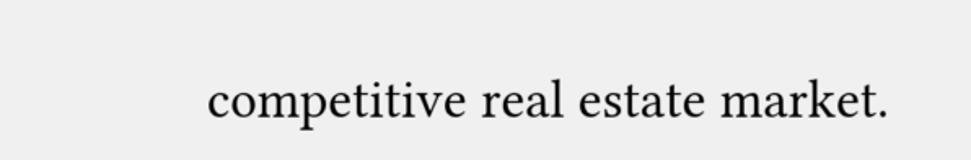competitive real estate market.